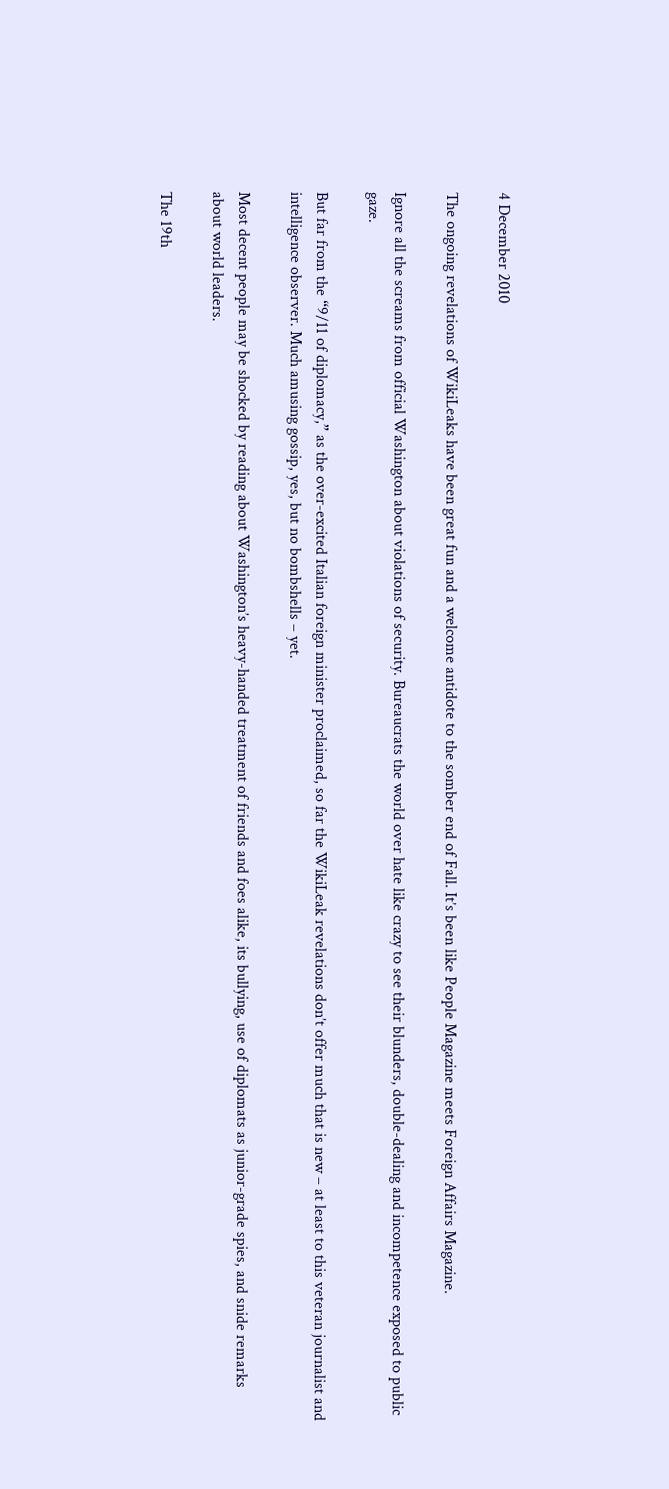4 December 2010

The ongoing revelations of WikiLeaks have been great fun and a welcome antidote to the somber end of Fall. It’s been like People Magazine meets Foreign Affairs Magazine.

Ignore all the screams from official Washington about violations of security. Bureaucrats the world over hate like crazy to see their blunders, double-dealing and incompetence exposed to public gaze.

But far from the “9/11 of diplomacy,” as the over-excited Italian foreign minister proclaimed, so far the WikiLeak revelations don’t offer much that is new – at least to this veteran journalist and intelligence observer. Much amusing gossip, yes, but no bombshells – yet.

Most decent people may be shocked by reading about Washington’s heavy-handed treatment of friends and foes alike, its bullying, use of diplomats as junior-grade spies, and snide remarks about world leaders.

The 19th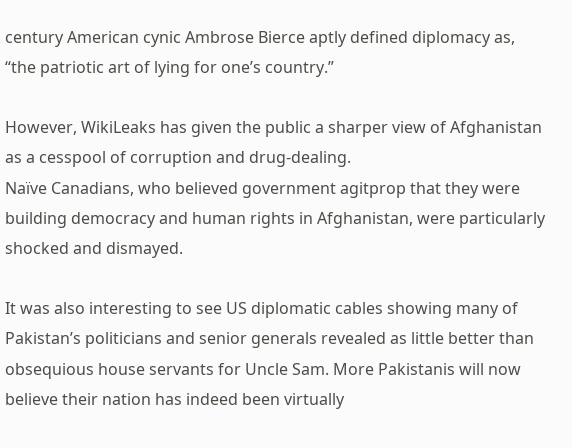century American cynic Ambrose Bierce aptly defined diplomacy as, “the patriotic art of lying for one’s country.”

However, WikiLeaks has given the public a sharper view of Afghanistan as a cesspool of corruption and drug-dealing.
Naïve Canadians, who believed government agitprop that they were building democracy and human rights in Afghanistan, were particularly shocked and dismayed.

It was also interesting to see US diplomatic cables showing many of Pakistan’s politicians and senior generals revealed as little better than obsequious house servants for Uncle Sam. More Pakistanis will now believe their nation has indeed been virtually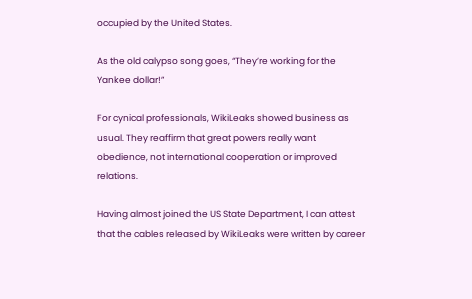occupied by the United States.

As the old calypso song goes, “They’re working for the Yankee dollar!”

For cynical professionals, WikiLeaks showed business as usual. They reaffirm that great powers really want obedience, not international cooperation or improved relations.

Having almost joined the US State Department, I can attest that the cables released by WikiLeaks were written by career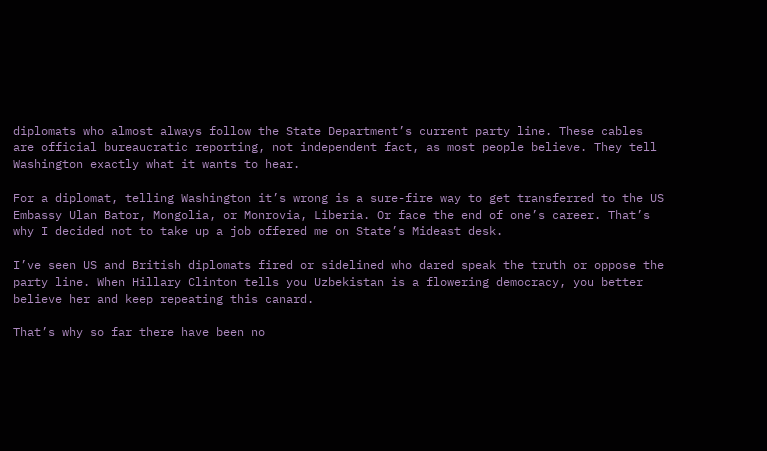diplomats who almost always follow the State Department’s current party line. These cables are official bureaucratic reporting, not independent fact, as most people believe. They tell Washington exactly what it wants to hear.

For a diplomat, telling Washington it’s wrong is a sure-fire way to get transferred to the US Embassy Ulan Bator, Mongolia, or Monrovia, Liberia. Or face the end of one’s career. That’s why I decided not to take up a job offered me on State’s Mideast desk.

I’ve seen US and British diplomats fired or sidelined who dared speak the truth or oppose the party line. When Hillary Clinton tells you Uzbekistan is a flowering democracy, you better believe her and keep repeating this canard.

That’s why so far there have been no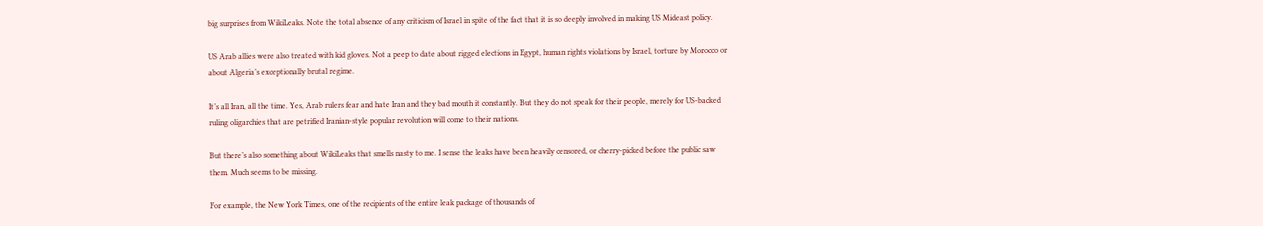big surprises from WikiLeaks. Note the total absence of any criticism of Israel in spite of the fact that it is so deeply involved in making US Mideast policy.

US Arab allies were also treated with kid gloves. Not a peep to date about rigged elections in Egypt, human rights violations by Israel, torture by Morocco or about Algeria’s exceptionally brutal regime.

It’s all Iran, all the time. Yes, Arab rulers fear and hate Iran and they bad mouth it constantly. But they do not speak for their people, merely for US-backed ruling oligarchies that are petrified Iranian-style popular revolution will come to their nations.

But there’s also something about WikiLeaks that smells nasty to me. I sense the leaks have been heavily censored, or cherry-picked before the public saw them. Much seems to be missing.

For example, the New York Times, one of the recipients of the entire leak package of thousands of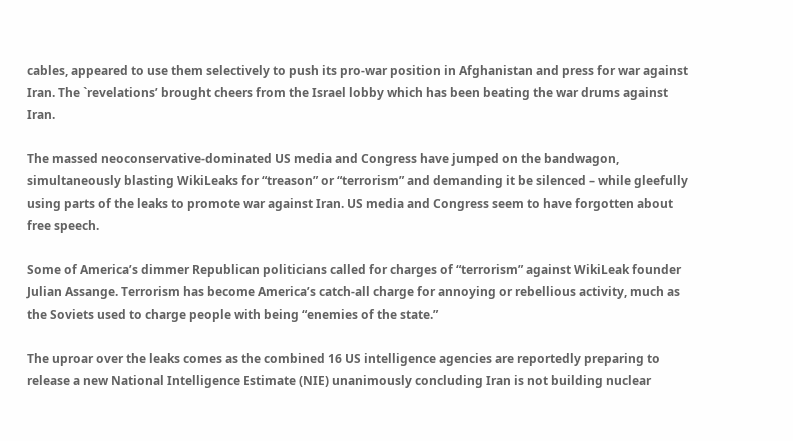cables, appeared to use them selectively to push its pro-war position in Afghanistan and press for war against Iran. The `revelations’ brought cheers from the Israel lobby which has been beating the war drums against Iran.

The massed neoconservative-dominated US media and Congress have jumped on the bandwagon, simultaneously blasting WikiLeaks for “treason” or “terrorism” and demanding it be silenced – while gleefully using parts of the leaks to promote war against Iran. US media and Congress seem to have forgotten about free speech.

Some of America’s dimmer Republican politicians called for charges of “terrorism” against WikiLeak founder Julian Assange. Terrorism has become America’s catch-all charge for annoying or rebellious activity, much as the Soviets used to charge people with being “enemies of the state.”

The uproar over the leaks comes as the combined 16 US intelligence agencies are reportedly preparing to release a new National Intelligence Estimate (NIE) unanimously concluding Iran is not building nuclear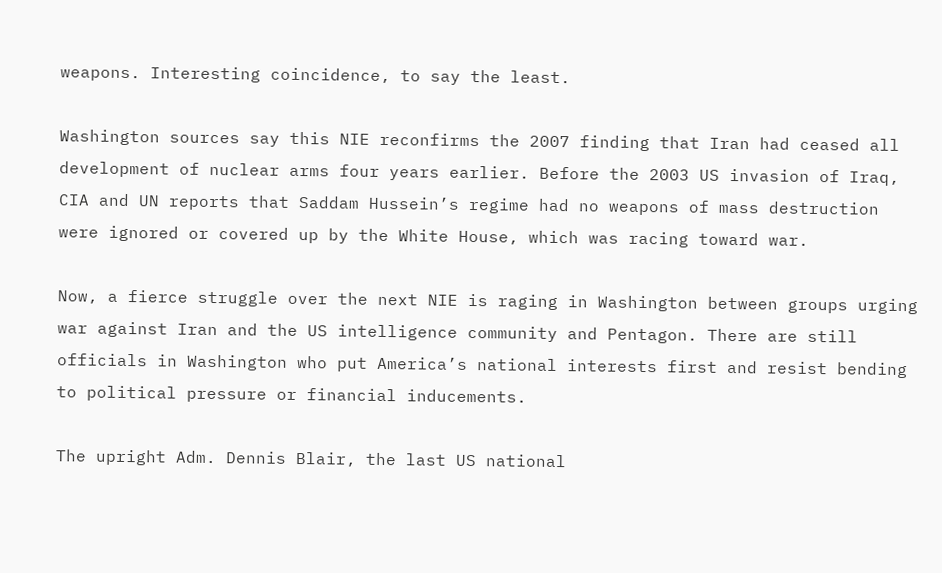weapons. Interesting coincidence, to say the least.

Washington sources say this NIE reconfirms the 2007 finding that Iran had ceased all development of nuclear arms four years earlier. Before the 2003 US invasion of Iraq, CIA and UN reports that Saddam Hussein’s regime had no weapons of mass destruction were ignored or covered up by the White House, which was racing toward war.

Now, a fierce struggle over the next NIE is raging in Washington between groups urging war against Iran and the US intelligence community and Pentagon. There are still officials in Washington who put America’s national interests first and resist bending to political pressure or financial inducements.

The upright Adm. Dennis Blair, the last US national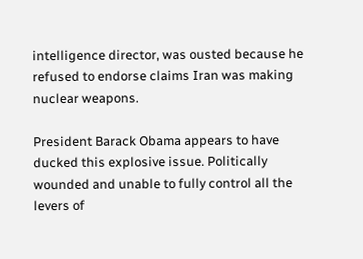intelligence director, was ousted because he refused to endorse claims Iran was making nuclear weapons.

President Barack Obama appears to have ducked this explosive issue. Politically wounded and unable to fully control all the levers of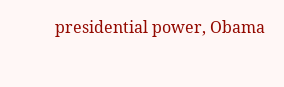presidential power, Obama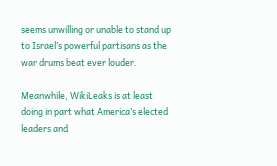seems unwilling or unable to stand up to Israel’s powerful partisans as the war drums beat ever louder.

Meanwhile, WikiLeaks is at least doing in part what America’s elected leaders and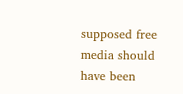supposed free media should have been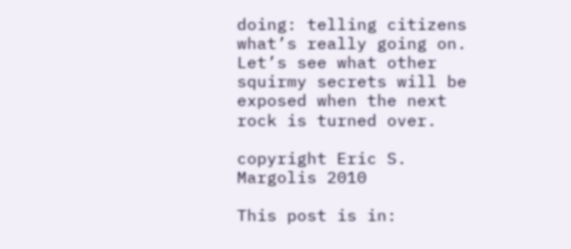doing: telling citizens what’s really going on. Let’s see what other squirmy secrets will be exposed when the next rock is turned over.

copyright Eric S. Margolis 2010

This post is in: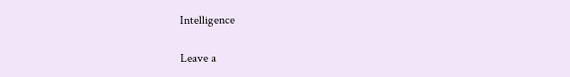Intelligence

Leave a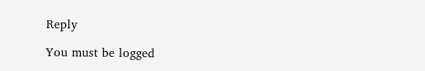Reply

You must be logged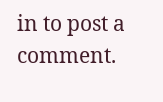in to post a comment.